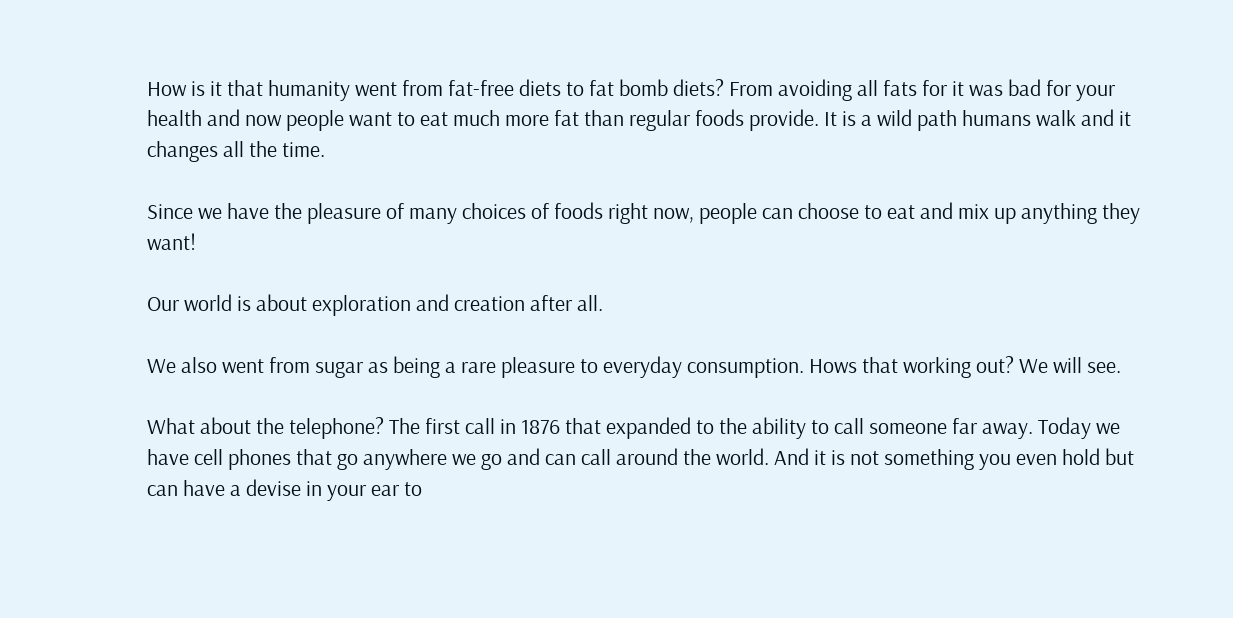How is it that humanity went from fat-free diets to fat bomb diets? From avoiding all fats for it was bad for your health and now people want to eat much more fat than regular foods provide. It is a wild path humans walk and it changes all the time.

Since we have the pleasure of many choices of foods right now, people can choose to eat and mix up anything they want!

Our world is about exploration and creation after all.

We also went from sugar as being a rare pleasure to everyday consumption. Hows that working out? We will see.

What about the telephone? The first call in 1876 that expanded to the ability to call someone far away. Today we have cell phones that go anywhere we go and can call around the world. And it is not something you even hold but can have a devise in your ear to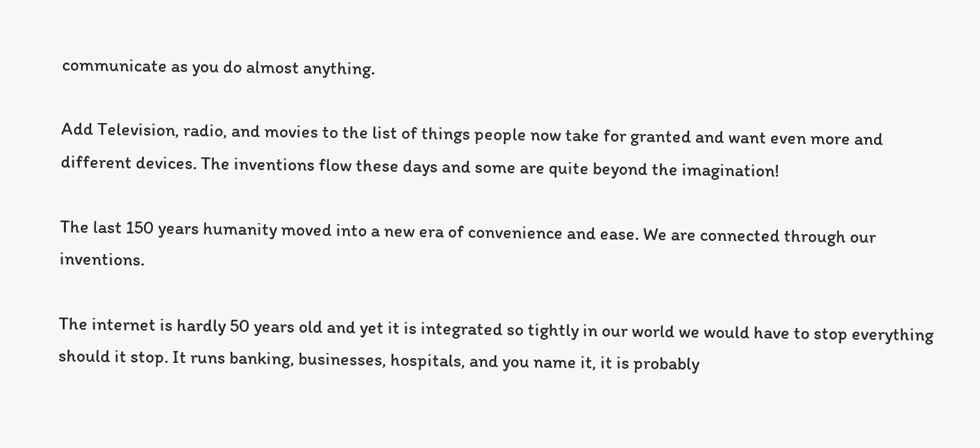communicate as you do almost anything.

Add Television, radio, and movies to the list of things people now take for granted and want even more and different devices. The inventions flow these days and some are quite beyond the imagination!

The last 150 years humanity moved into a new era of convenience and ease. We are connected through our inventions.

The internet is hardly 50 years old and yet it is integrated so tightly in our world we would have to stop everything should it stop. It runs banking, businesses, hospitals, and you name it, it is probably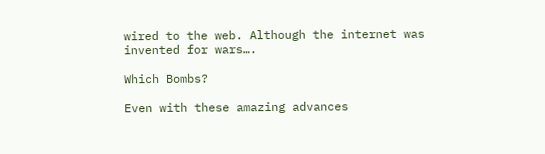wired to the web. Although the internet was invented for wars….

Which Bombs?

Even with these amazing advances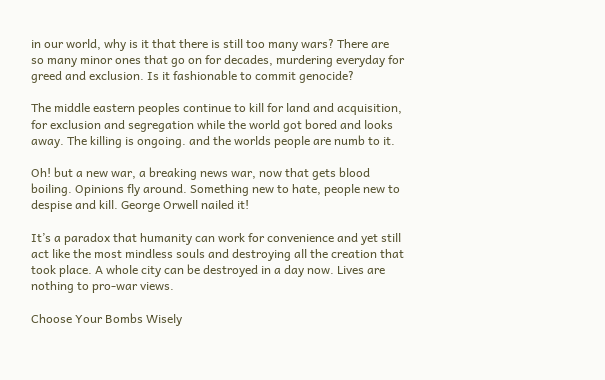in our world, why is it that there is still too many wars? There are so many minor ones that go on for decades, murdering everyday for greed and exclusion. Is it fashionable to commit genocide?

The middle eastern peoples continue to kill for land and acquisition, for exclusion and segregation while the world got bored and looks away. The killing is ongoing. and the worlds people are numb to it.

Oh! but a new war, a breaking news war, now that gets blood boiling. Opinions fly around. Something new to hate, people new to despise and kill. George Orwell nailed it!

It’s a paradox that humanity can work for convenience and yet still act like the most mindless souls and destroying all the creation that took place. A whole city can be destroyed in a day now. Lives are nothing to pro-war views.

Choose Your Bombs Wisely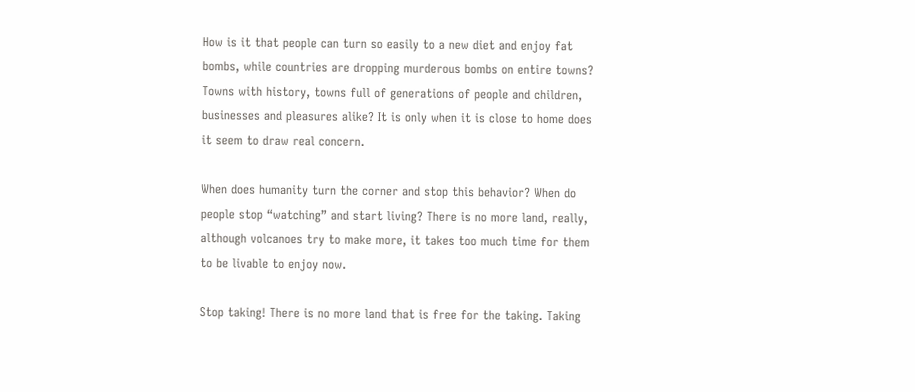How is it that people can turn so easily to a new diet and enjoy fat bombs, while countries are dropping murderous bombs on entire towns? Towns with history, towns full of generations of people and children, businesses and pleasures alike? It is only when it is close to home does it seem to draw real concern.

When does humanity turn the corner and stop this behavior? When do people stop “watching” and start living? There is no more land, really, although volcanoes try to make more, it takes too much time for them to be livable to enjoy now.

Stop taking! There is no more land that is free for the taking. Taking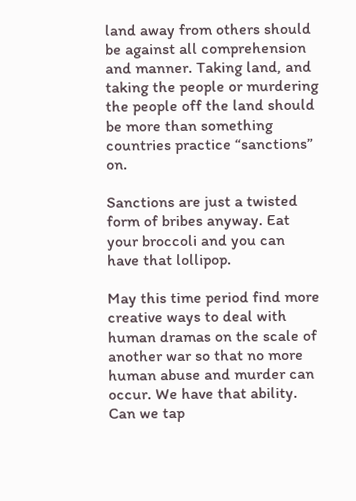land away from others should be against all comprehension and manner. Taking land, and taking the people or murdering the people off the land should be more than something countries practice “sanctions” on.

Sanctions are just a twisted form of bribes anyway. Eat your broccoli and you can have that lollipop.

May this time period find more creative ways to deal with human dramas on the scale of another war so that no more human abuse and murder can occur. We have that ability. Can we tap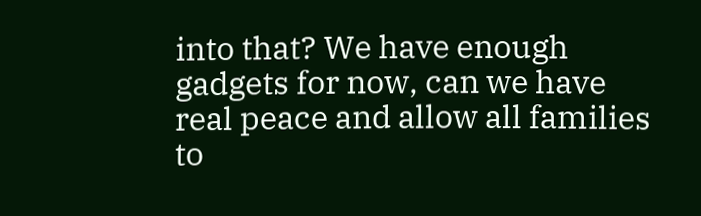into that? We have enough gadgets for now, can we have real peace and allow all families to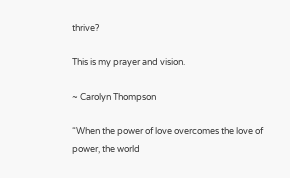thrive?

This is my prayer and vision.

~ Carolyn Thompson

“When the power of love overcomes the love of power, the world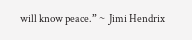will know peace.” ~  Jimi Hendrix